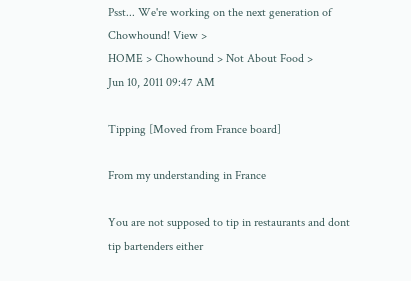Psst... We're working on the next generation of Chowhound! View >
HOME > Chowhound > Not About Food >
Jun 10, 2011 09:47 AM

Tipping [Moved from France board]

From my understanding in France

You are not supposed to tip in restaurants and dont tip bartenders either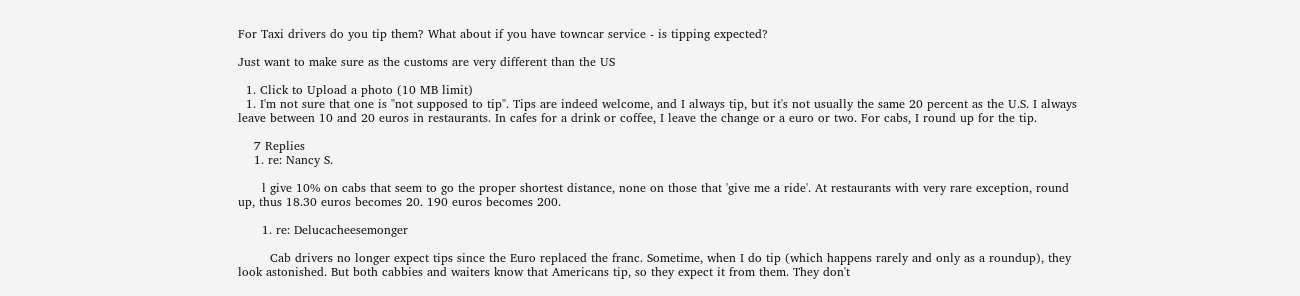For Taxi drivers do you tip them? What about if you have towncar service - is tipping expected?

Just want to make sure as the customs are very different than the US

  1. Click to Upload a photo (10 MB limit)
  1. I'm not sure that one is "not supposed to tip". Tips are indeed welcome, and I always tip, but it's not usually the same 20 percent as the U.S. I always leave between 10 and 20 euros in restaurants. In cafes for a drink or coffee, I leave the change or a euro or two. For cabs, I round up for the tip.

    7 Replies
    1. re: Nancy S.

      l give 10% on cabs that seem to go the proper shortest distance, none on those that 'give me a ride'. At restaurants with very rare exception, round up, thus 18.30 euros becomes 20. 190 euros becomes 200.

      1. re: Delucacheesemonger

        Cab drivers no longer expect tips since the Euro replaced the franc. Sometime, when I do tip (which happens rarely and only as a roundup), they look astonished. But both cabbies and waiters know that Americans tip, so they expect it from them. They don't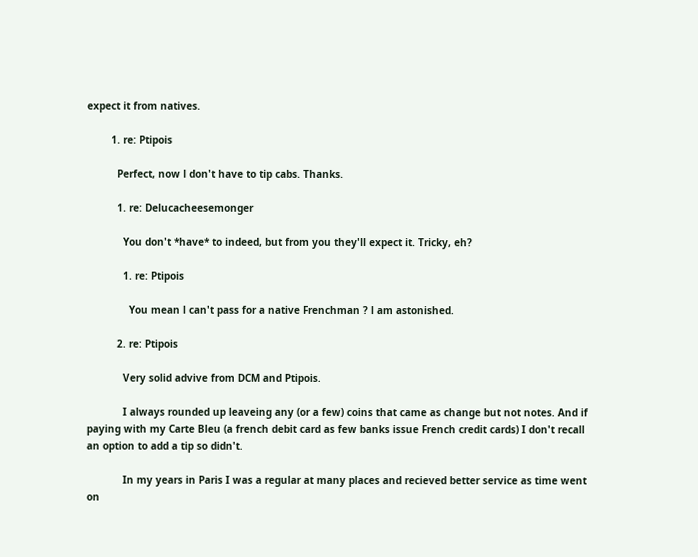expect it from natives.

        1. re: Ptipois

          Perfect, now l don't have to tip cabs. Thanks.

          1. re: Delucacheesemonger

            You don't *have* to indeed, but from you they'll expect it. Tricky, eh?

            1. re: Ptipois

              You mean l can't pass for a native Frenchman ? l am astonished.

          2. re: Ptipois

            Very solid advive from DCM and Ptipois.

            I always rounded up leaveing any (or a few) coins that came as change but not notes. And if paying with my Carte Bleu (a french debit card as few banks issue French credit cards) I don't recall an option to add a tip so didn't.

            In my years in Paris I was a regular at many places and recieved better service as time went on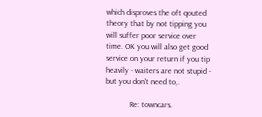which disproves the oft qouted theory that by not tipping you will suffer poor service over time. OK you will also get good service on your return if you tip heavily - waiters are not stupid - but you don't need to,.

            Re: towncars.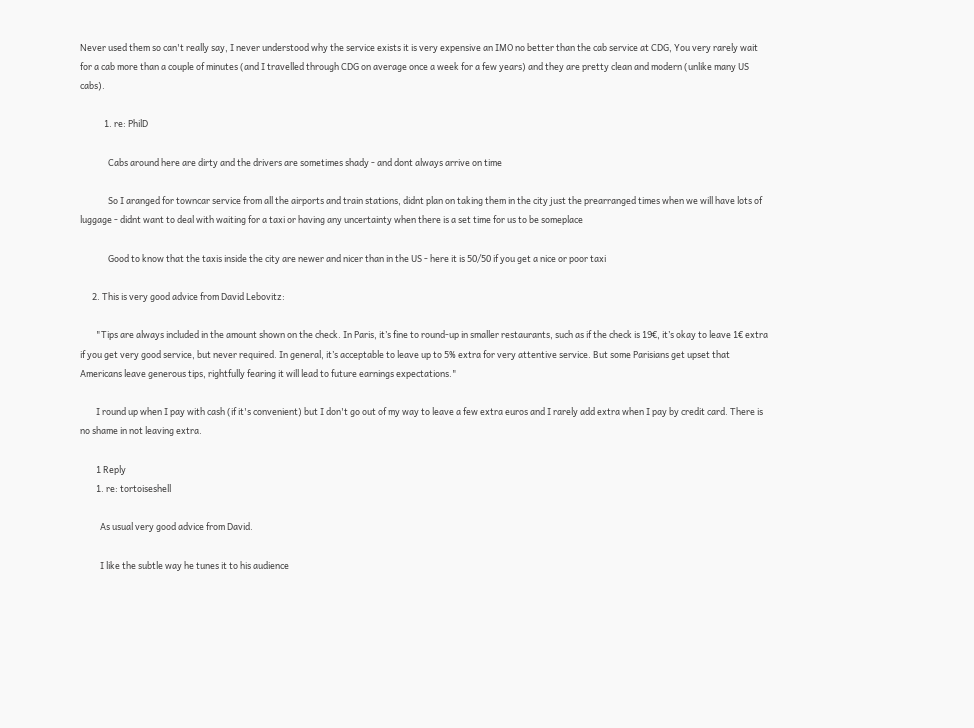Never used them so can't really say, I never understood why the service exists it is very expensive an IMO no better than the cab service at CDG, You very rarely wait for a cab more than a couple of minutes (and I travelled through CDG on average once a week for a few years) and they are pretty clean and modern (unlike many US cabs).

            1. re: PhilD

              Cabs around here are dirty and the drivers are sometimes shady - and dont always arrive on time

              So I aranged for towncar service from all the airports and train stations, didnt plan on taking them in the city just the prearranged times when we will have lots of luggage - didnt want to deal with waiting for a taxi or having any uncertainty when there is a set time for us to be someplace

              Good to know that the taxis inside the city are newer and nicer than in the US - here it is 50/50 if you get a nice or poor taxi

      2. This is very good advice from David Lebovitz:

        "Tips are always included in the amount shown on the check. In Paris, it’s fine to round-up in smaller restaurants, such as if the check is 19€, it’s okay to leave 1€ extra if you get very good service, but never required. In general, it’s acceptable to leave up to 5% extra for very attentive service. But some Parisians get upset that Americans leave generous tips, rightfully fearing it will lead to future earnings expectations."

        I round up when I pay with cash (if it's convenient) but I don't go out of my way to leave a few extra euros and I rarely add extra when I pay by credit card. There is no shame in not leaving extra.

        1 Reply
        1. re: tortoiseshell

          As usual very good advice from David.

          I like the subtle way he tunes it to his audience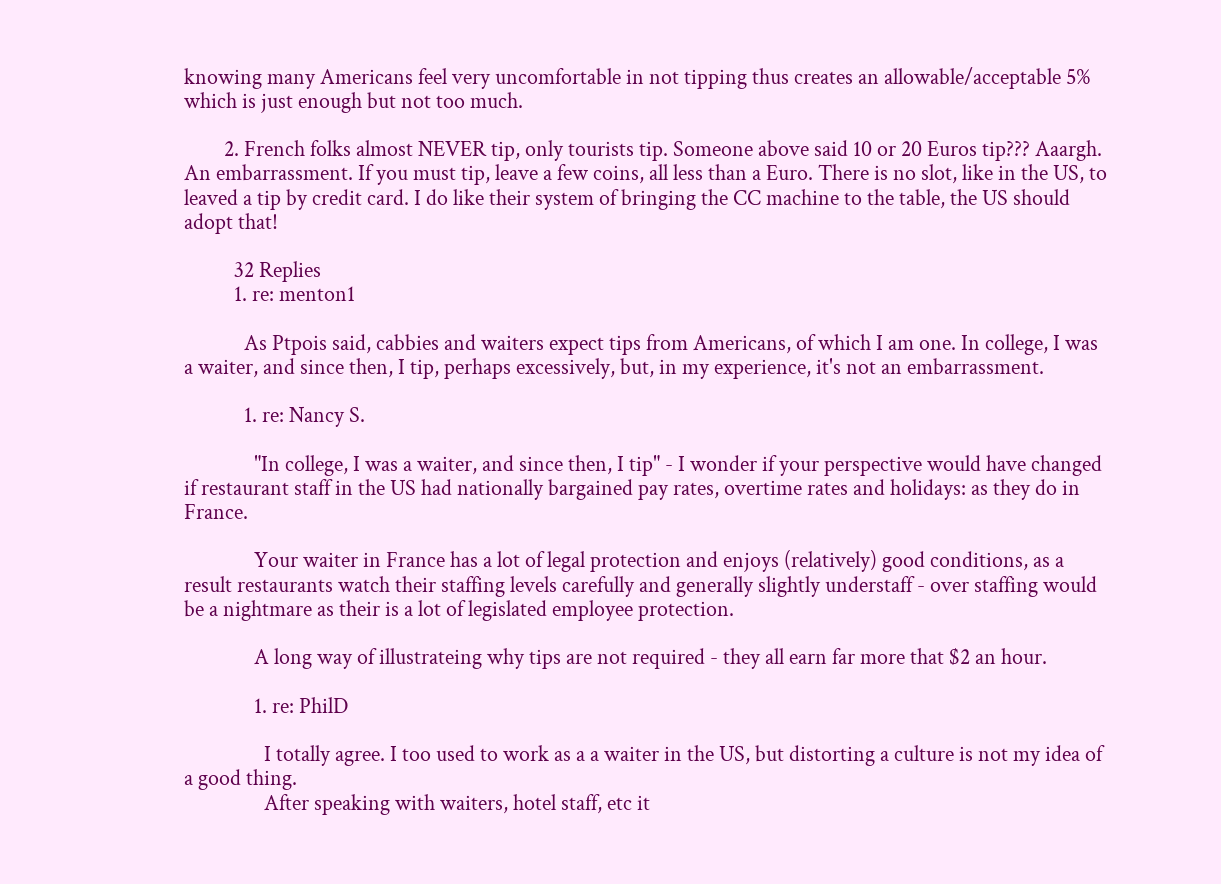knowing many Americans feel very uncomfortable in not tipping thus creates an allowable/acceptable 5% which is just enough but not too much.

        2. French folks almost NEVER tip, only tourists tip. Someone above said 10 or 20 Euros tip??? Aaargh. An embarrassment. If you must tip, leave a few coins, all less than a Euro. There is no slot, like in the US, to leaved a tip by credit card. I do like their system of bringing the CC machine to the table, the US should adopt that!

          32 Replies
          1. re: menton1

            As Ptpois said, cabbies and waiters expect tips from Americans, of which I am one. In college, I was a waiter, and since then, I tip, perhaps excessively, but, in my experience, it's not an embarrassment.

            1. re: Nancy S.

              "In college, I was a waiter, and since then, I tip" - I wonder if your perspective would have changed if restaurant staff in the US had nationally bargained pay rates, overtime rates and holidays: as they do in France.

              Your waiter in France has a lot of legal protection and enjoys (relatively) good conditions, as a result restaurants watch their staffing levels carefully and generally slightly understaff - over staffing would be a nightmare as their is a lot of legislated employee protection.

              A long way of illustrateing why tips are not required - they all earn far more that $2 an hour.

              1. re: PhilD

                I totally agree. I too used to work as a a waiter in the US, but distorting a culture is not my idea of a good thing.
                After speaking with waiters, hotel staff, etc it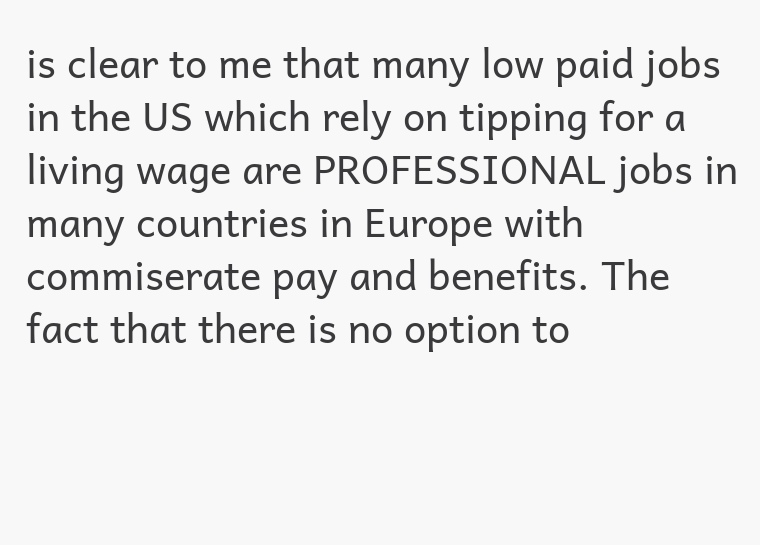is clear to me that many low paid jobs in the US which rely on tipping for a living wage are PROFESSIONAL jobs in many countries in Europe with commiserate pay and benefits. The fact that there is no option to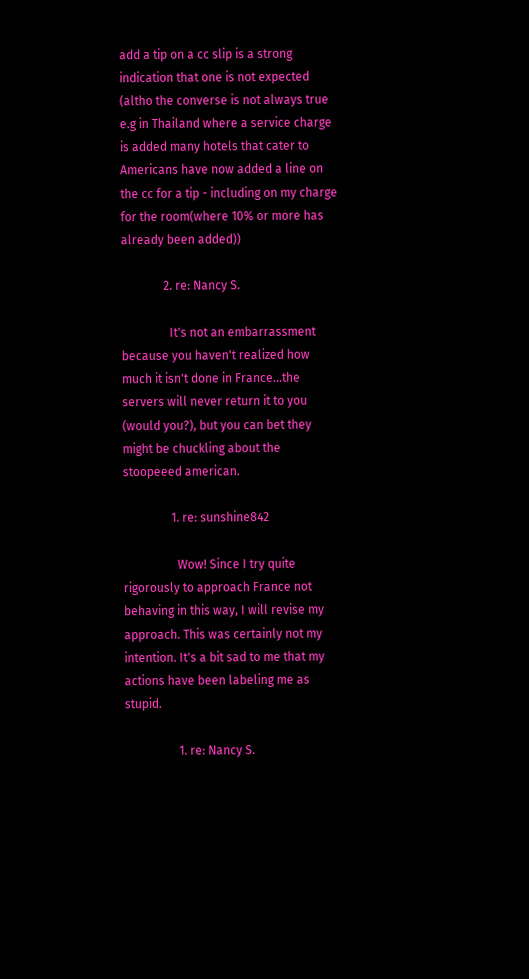add a tip on a cc slip is a strong indication that one is not expected (altho the converse is not always true e.g in Thailand where a service charge is added many hotels that cater to Americans have now added a line on the cc for a tip - including on my charge for the room(where 10% or more has already been added))

              2. re: Nancy S.

                It's not an embarrassment because you haven't realized how much it isn't done in France...the servers will never return it to you (would you?), but you can bet they might be chuckling about the stoopeeed american.

                1. re: sunshine842

                  Wow! Since I try quite rigorously to approach France not behaving in this way, I will revise my approach. This was certainly not my intention. It's a bit sad to me that my actions have been labeling me as stupid.

                  1. re: Nancy S.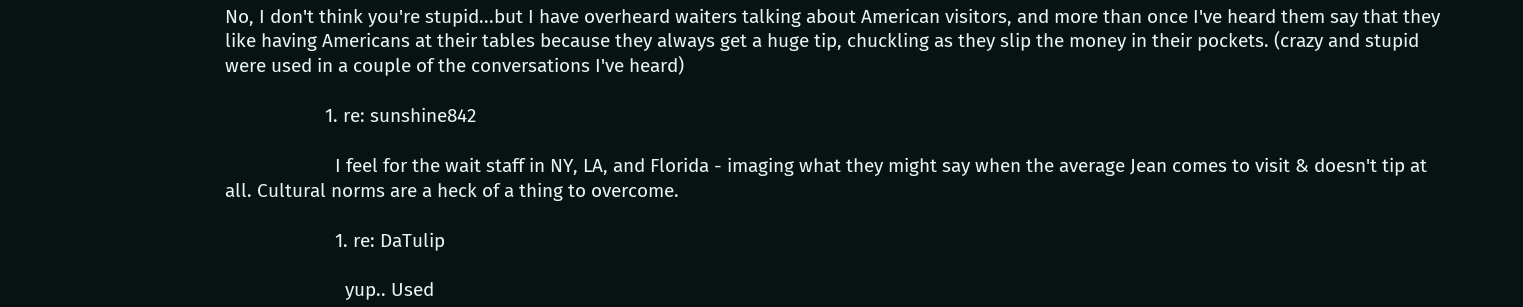No, I don't think you're stupid...but I have overheard waiters talking about American visitors, and more than once I've heard them say that they like having Americans at their tables because they always get a huge tip, chuckling as they slip the money in their pockets. (crazy and stupid were used in a couple of the conversations I've heard)

                    1. re: sunshine842

                      I feel for the wait staff in NY, LA, and Florida - imaging what they might say when the average Jean comes to visit & doesn't tip at all. Cultural norms are a heck of a thing to overcome.

                      1. re: DaTulip

                        yup.. Used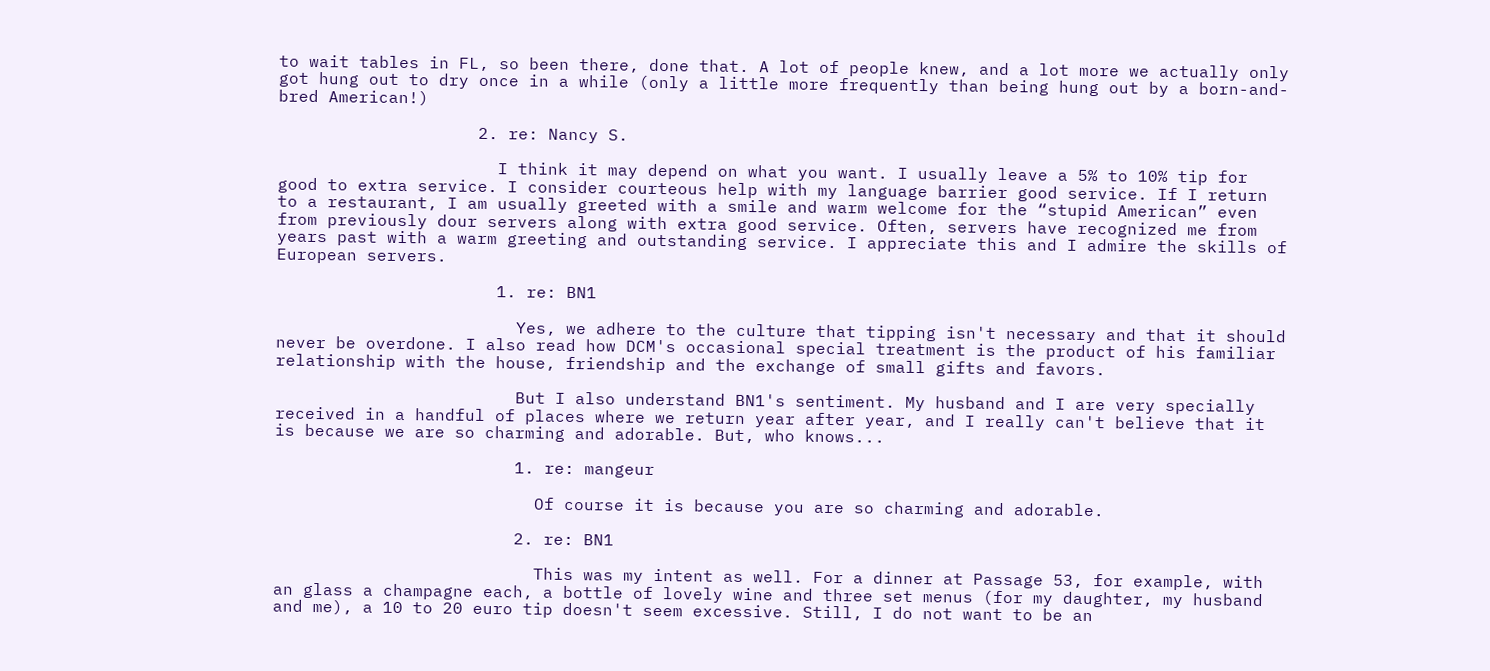to wait tables in FL, so been there, done that. A lot of people knew, and a lot more we actually only got hung out to dry once in a while (only a little more frequently than being hung out by a born-and-bred American!)

                    2. re: Nancy S.

                      I think it may depend on what you want. I usually leave a 5% to 10% tip for good to extra service. I consider courteous help with my language barrier good service. If I return to a restaurant, I am usually greeted with a smile and warm welcome for the “stupid American” even from previously dour servers along with extra good service. Often, servers have recognized me from years past with a warm greeting and outstanding service. I appreciate this and I admire the skills of European servers.

                      1. re: BN1

                        Yes, we adhere to the culture that tipping isn't necessary and that it should never be overdone. I also read how DCM's occasional special treatment is the product of his familiar relationship with the house, friendship and the exchange of small gifts and favors.

                        But I also understand BN1's sentiment. My husband and I are very specially received in a handful of places where we return year after year, and I really can't believe that it is because we are so charming and adorable. But, who knows...

                        1. re: mangeur

                          Of course it is because you are so charming and adorable.

                        2. re: BN1

                          This was my intent as well. For a dinner at Passage 53, for example, with an glass a champagne each, a bottle of lovely wine and three set menus (for my daughter, my husband and me), a 10 to 20 euro tip doesn't seem excessive. Still, I do not want to be an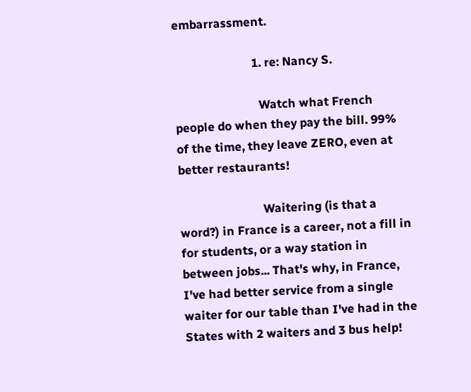embarrassment.

                          1. re: Nancy S.

                            Watch what French people do when they pay the bill. 99% of the time, they leave ZERO, even at better restaurants!

                            Waitering (is that a word?) in France is a career, not a fill in for students, or a way station in between jobs... That's why, in France, I've had better service from a single waiter for our table than I've had in the States with 2 waiters and 3 bus help!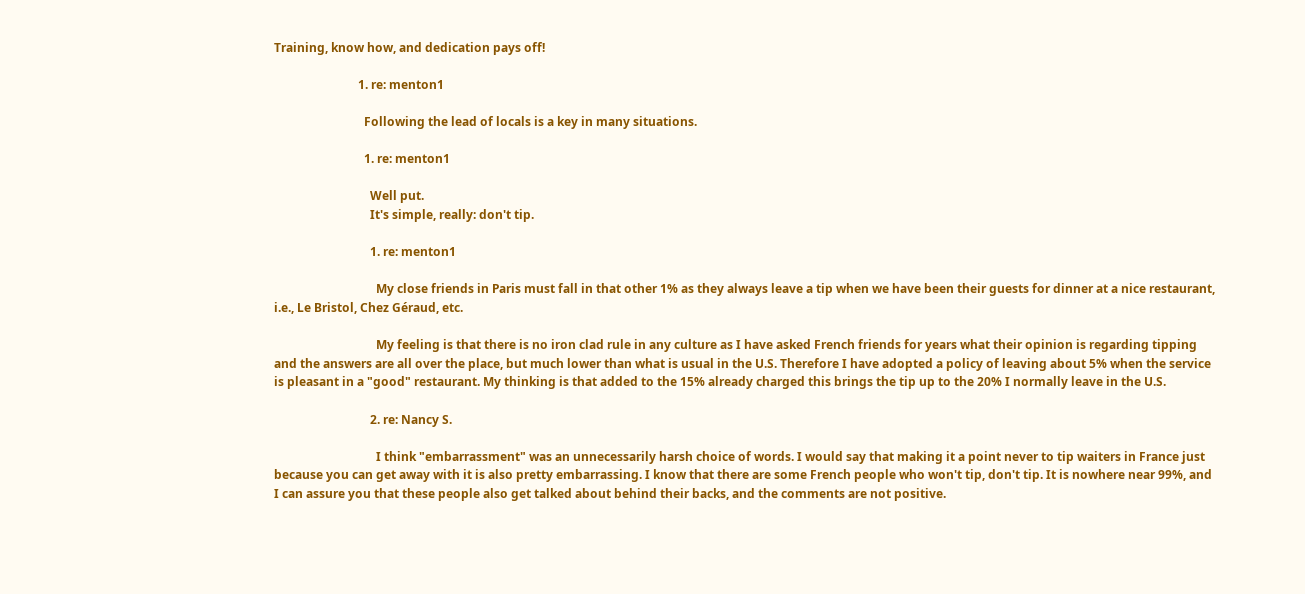Training, know how, and dedication pays off!

                            1. re: menton1

                              Following the lead of locals is a key in many situations.

                              1. re: menton1

                                Well put.
                                It's simple, really: don't tip.

                                1. re: menton1

                                  My close friends in Paris must fall in that other 1% as they always leave a tip when we have been their guests for dinner at a nice restaurant, i.e., Le Bristol, Chez Géraud, etc.

                                  My feeling is that there is no iron clad rule in any culture as I have asked French friends for years what their opinion is regarding tipping and the answers are all over the place, but much lower than what is usual in the U.S. Therefore I have adopted a policy of leaving about 5% when the service is pleasant in a "good" restaurant. My thinking is that added to the 15% already charged this brings the tip up to the 20% I normally leave in the U.S.

                                2. re: Nancy S.

                                  I think "embarrassment" was an unnecessarily harsh choice of words. I would say that making it a point never to tip waiters in France just because you can get away with it is also pretty embarrassing. I know that there are some French people who won't tip, don't tip. It is nowhere near 99%, and I can assure you that these people also get talked about behind their backs, and the comments are not positive.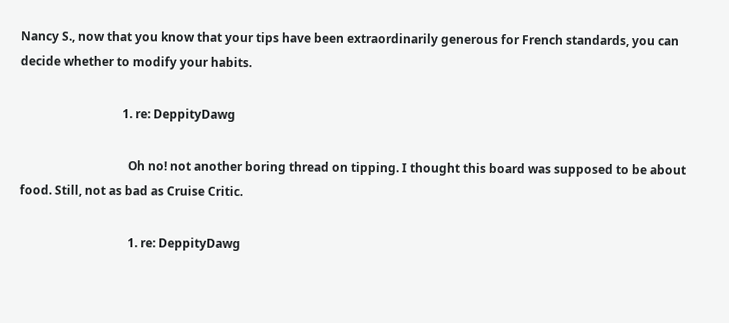Nancy S., now that you know that your tips have been extraordinarily generous for French standards, you can decide whether to modify your habits.

                                  1. re: DeppityDawg

                                    Oh no! not another boring thread on tipping. I thought this board was supposed to be about food. Still, not as bad as Cruise Critic.

                                    1. re: DeppityDawg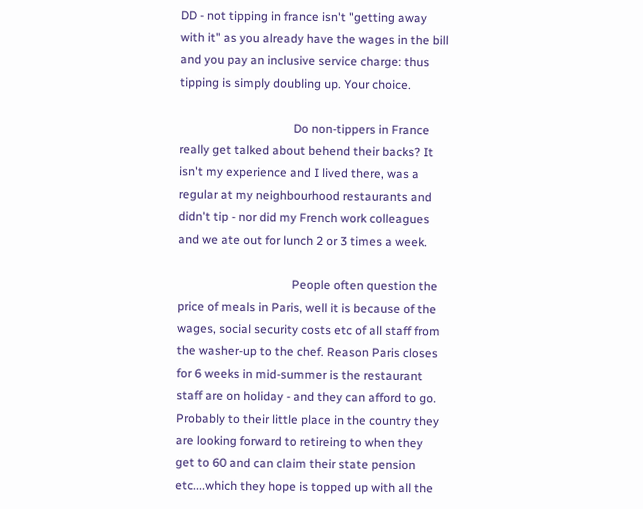DD - not tipping in france isn't "getting away with it" as you already have the wages in the bill and you pay an inclusive service charge: thus tipping is simply doubling up. Your choice.

                                      Do non-tippers in France really get talked about behend their backs? It isn't my experience and I lived there, was a regular at my neighbourhood restaurants and didn't tip - nor did my French work colleagues and we ate out for lunch 2 or 3 times a week.

                                      People often question the price of meals in Paris, well it is because of the wages, social security costs etc of all staff from the washer-up to the chef. Reason Paris closes for 6 weeks in mid-summer is the restaurant staff are on holiday - and they can afford to go. Probably to their little place in the country they are looking forward to retireing to when they get to 60 and can claim their state pension etc....which they hope is topped up with all the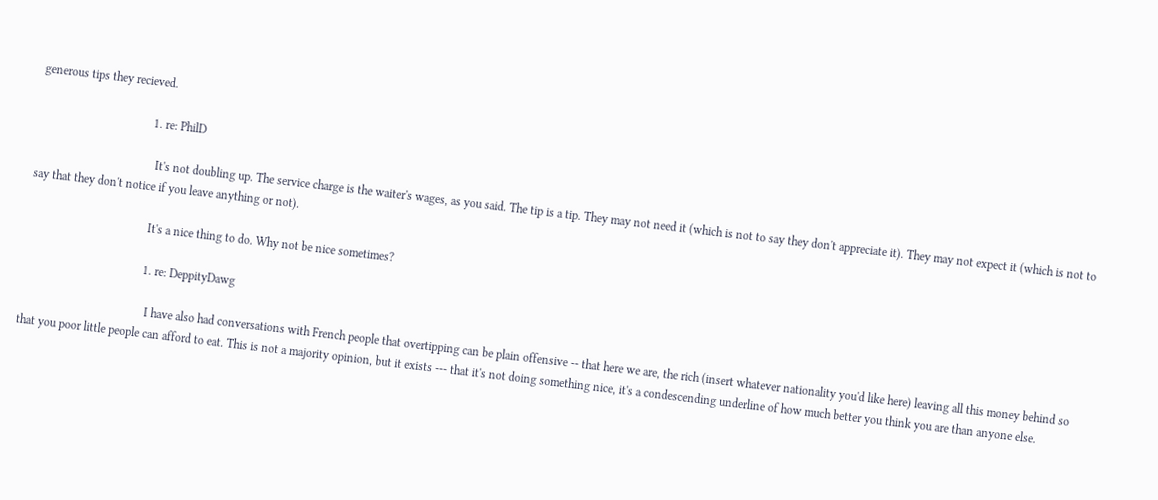generous tips they recieved.

                                      1. re: PhilD

                                        It's not doubling up. The service charge is the waiter's wages, as you said. The tip is a tip. They may not need it (which is not to say they don't appreciate it). They may not expect it (which is not to say that they don't notice if you leave anything or not).

                                        It's a nice thing to do. Why not be nice sometimes?

                                        1. re: DeppityDawg

                                          I have also had conversations with French people that overtipping can be plain offensive -- that here we are, the rich (insert whatever nationality you'd like here) leaving all this money behind so that you poor little people can afford to eat. This is not a majority opinion, but it exists --- that it's not doing something nice, it's a condescending underline of how much better you think you are than anyone else.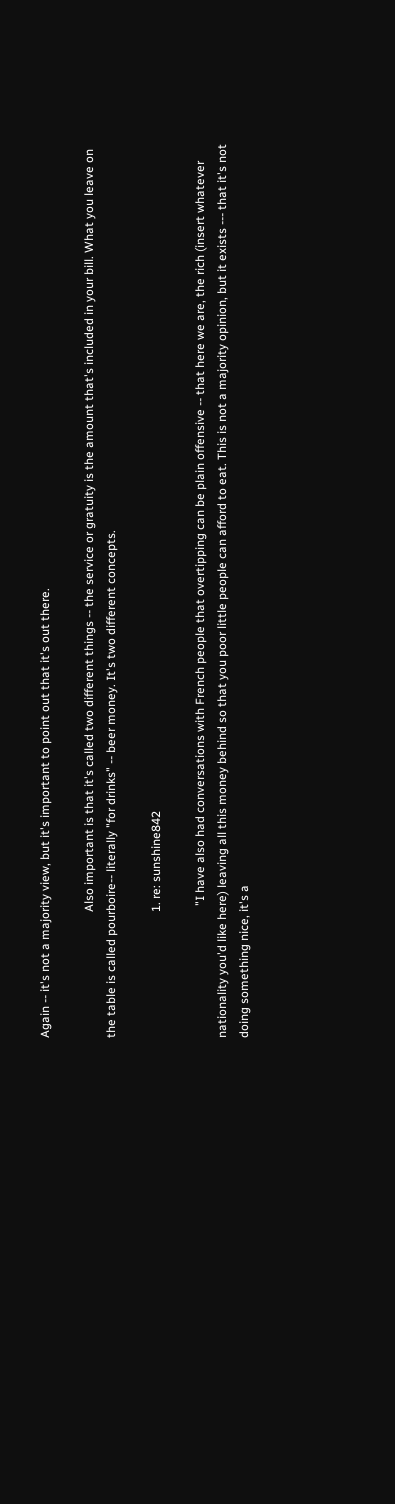Again -- it's not a majority view, but it's important to point out that it's out there.

                                          Also important is that it's called two different things -- the service or gratuity is the amount that's included in your bill. What you leave on the table is called pourboire-- literally "for drinks" -- beer money. It's two different concepts.

                                          1. re: sunshine842

                                            "I have also had conversations with French people that overtipping can be plain offensive -- that here we are, the rich (insert whatever nationality you'd like here) leaving all this money behind so that you poor little people can afford to eat. This is not a majority opinion, but it exists --- that it's not doing something nice, it's a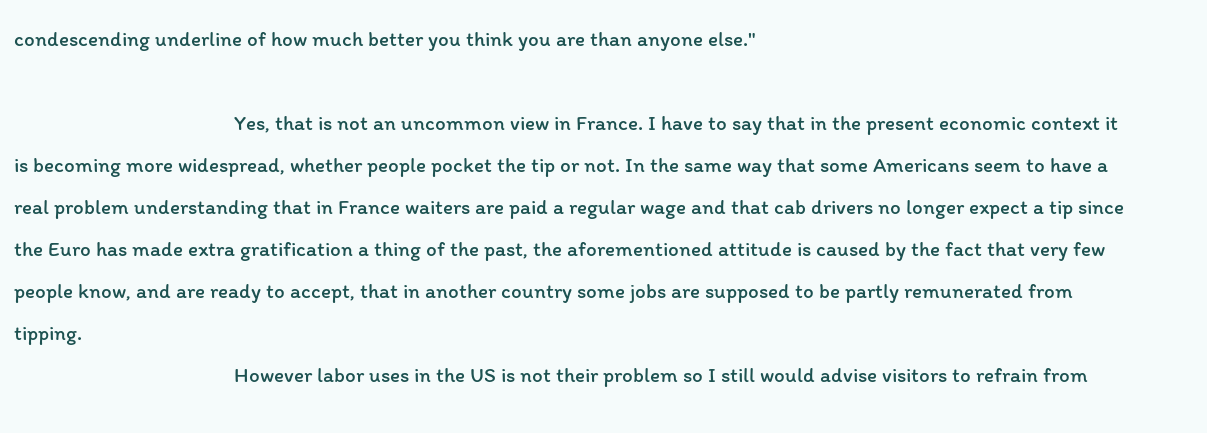condescending underline of how much better you think you are than anyone else."

                                            Yes, that is not an uncommon view in France. I have to say that in the present economic context it is becoming more widespread, whether people pocket the tip or not. In the same way that some Americans seem to have a real problem understanding that in France waiters are paid a regular wage and that cab drivers no longer expect a tip since the Euro has made extra gratification a thing of the past, the aforementioned attitude is caused by the fact that very few people know, and are ready to accept, that in another country some jobs are supposed to be partly remunerated from tipping.
                                            However labor uses in the US is not their problem so I still would advise visitors to refrain from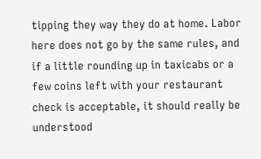tipping they way they do at home. Labor here does not go by the same rules, and if a little rounding up in taxicabs or a few coins left with your restaurant check is acceptable, it should really be understood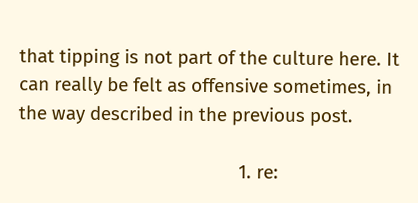that tipping is not part of the culture here. It can really be felt as offensive sometimes, in the way described in the previous post.

                                            1. re: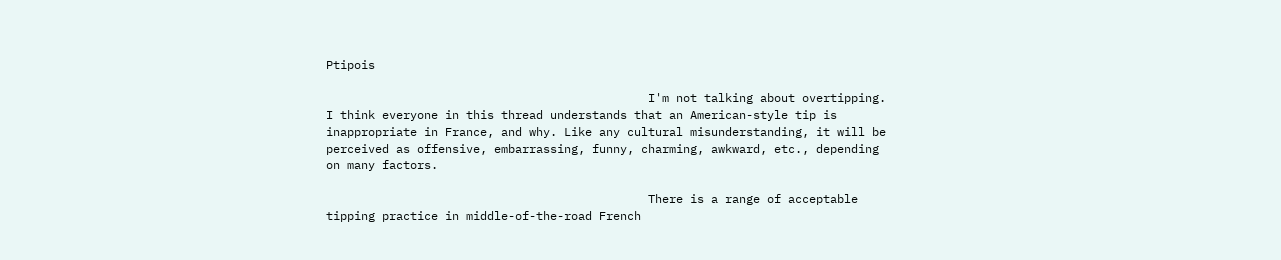Ptipois

                                              I'm not talking about overtipping. I think everyone in this thread understands that an American-style tip is inappropriate in France, and why. Like any cultural misunderstanding, it will be perceived as offensive, embarrassing, funny, charming, awkward, etc., depending on many factors.

                                              There is a range of acceptable tipping practice in middle-of-the-road French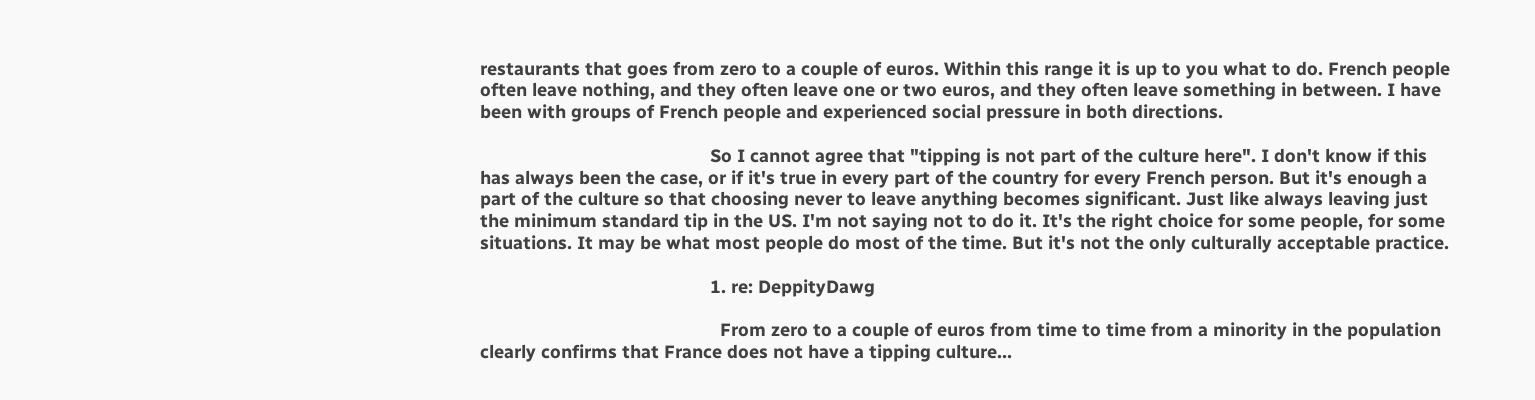restaurants that goes from zero to a couple of euros. Within this range it is up to you what to do. French people often leave nothing, and they often leave one or two euros, and they often leave something in between. I have been with groups of French people and experienced social pressure in both directions.

                                              So I cannot agree that "tipping is not part of the culture here". I don't know if this has always been the case, or if it's true in every part of the country for every French person. But it's enough a part of the culture so that choosing never to leave anything becomes significant. Just like always leaving just the minimum standard tip in the US. I'm not saying not to do it. It's the right choice for some people, for some situations. It may be what most people do most of the time. But it's not the only culturally acceptable practice.

                                              1. re: DeppityDawg

                                                From zero to a couple of euros from time to time from a minority in the population clearly confirms that France does not have a tipping culture...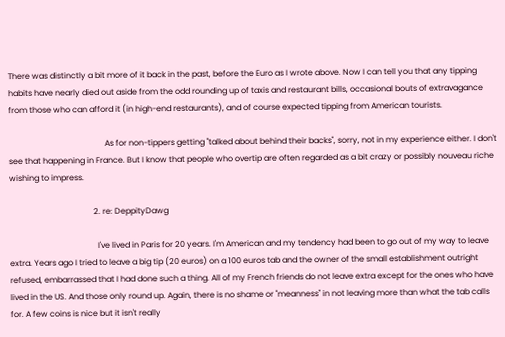There was distinctly a bit more of it back in the past, before the Euro as I wrote above. Now I can tell you that any tipping habits have nearly died out aside from the odd rounding up of taxis and restaurant bills, occasional bouts of extravagance from those who can afford it (in high-end restaurants), and of course expected tipping from American tourists.

                                                As for non-tippers getting "talked about behind their backs", sorry, not in my experience either. I don't see that happening in France. But I know that people who overtip are often regarded as a bit crazy or possibly nouveau riche wishing to impress.

                                          2. re: DeppityDawg

                                            I've lived in Paris for 20 years. I'm American and my tendency had been to go out of my way to leave extra. Years ago I tried to leave a big tip (20 euros) on a 100 euros tab and the owner of the small establishment outright refused, embarrassed that I had done such a thing. All of my French friends do not leave extra except for the ones who have lived in the US. And those only round up. Again, there is no shame or "meanness" in not leaving more than what the tab calls for. A few coins is nice but it isn't really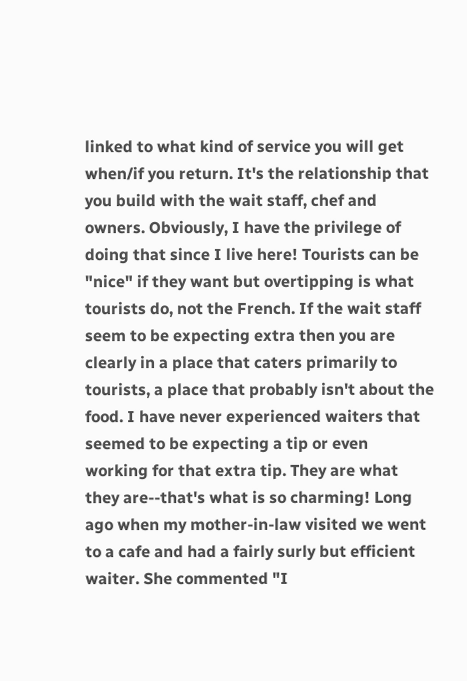linked to what kind of service you will get when/if you return. It's the relationship that you build with the wait staff, chef and owners. Obviously, I have the privilege of doing that since I live here! Tourists can be "nice" if they want but overtipping is what tourists do, not the French. If the wait staff seem to be expecting extra then you are clearly in a place that caters primarily to tourists, a place that probably isn't about the food. I have never experienced waiters that seemed to be expecting a tip or even working for that extra tip. They are what they are--that's what is so charming! Long ago when my mother-in-law visited we went to a cafe and had a fairly surly but efficient waiter. She commented "I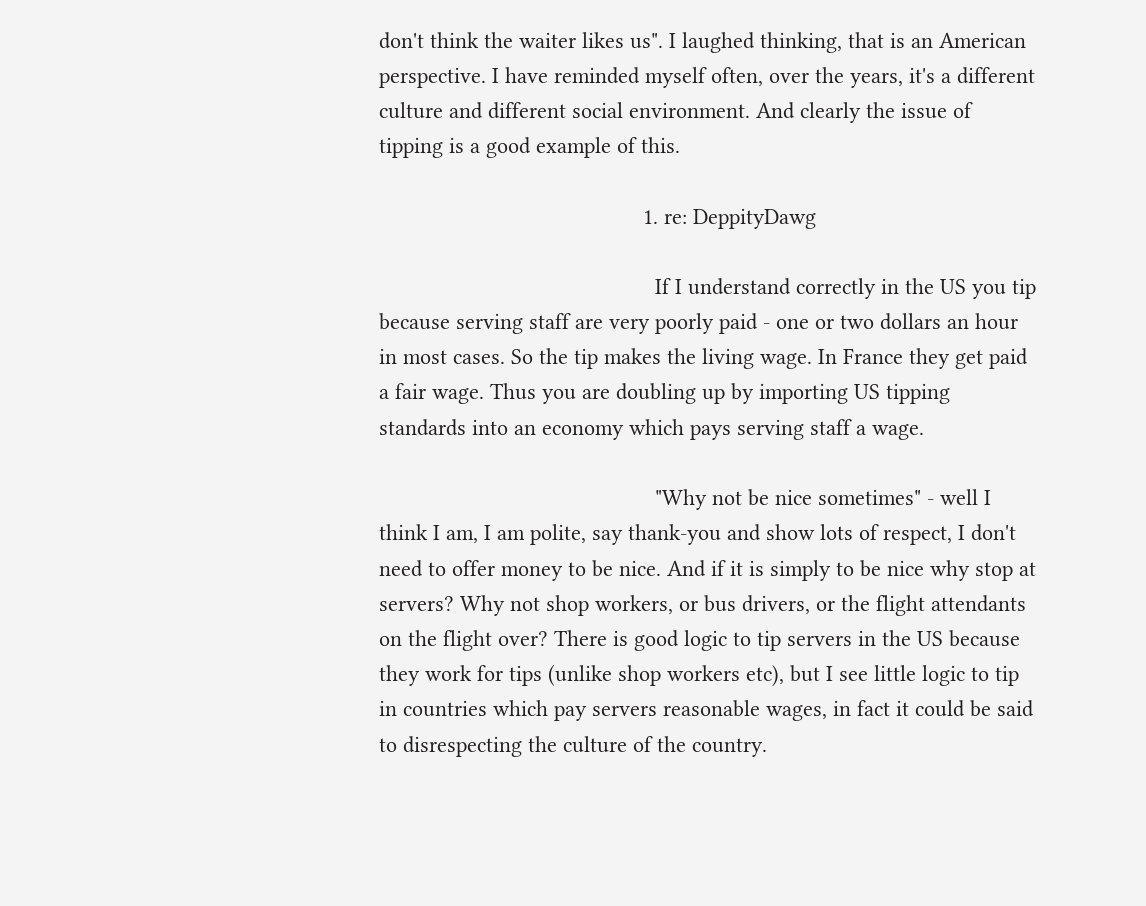don't think the waiter likes us". I laughed thinking, that is an American perspective. I have reminded myself often, over the years, it's a different culture and different social environment. And clearly the issue of tipping is a good example of this.

                                            1. re: DeppityDawg

                                              If I understand correctly in the US you tip because serving staff are very poorly paid - one or two dollars an hour in most cases. So the tip makes the living wage. In France they get paid a fair wage. Thus you are doubling up by importing US tipping standards into an economy which pays serving staff a wage.

                                              "Why not be nice sometimes" - well I think I am, I am polite, say thank-you and show lots of respect, I don't need to offer money to be nice. And if it is simply to be nice why stop at servers? Why not shop workers, or bus drivers, or the flight attendants on the flight over? There is good logic to tip servers in the US because they work for tips (unlike shop workers etc), but I see little logic to tip in countries which pay servers reasonable wages, in fact it could be said to disrespecting the culture of the country.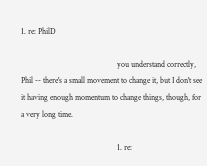1. re: PhilD

                                                you understand correctly, Phil -- there's a small movement to change it, but I don't see it having enough momentum to change things, though, for a very long time.

                                                1. re: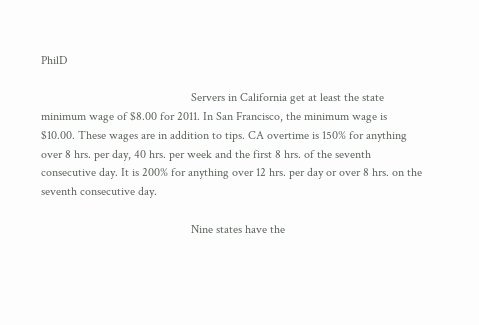PhilD

                                                  Servers in California get at least the state minimum wage of $8.00 for 2011. In San Francisco, the minimum wage is $10.00. These wages are in addition to tips. CA overtime is 150% for anything over 8 hrs. per day, 40 hrs. per week and the first 8 hrs. of the seventh consecutive day. It is 200% for anything over 12 hrs. per day or over 8 hrs. on the seventh consecutive day.

                                                  Nine states have the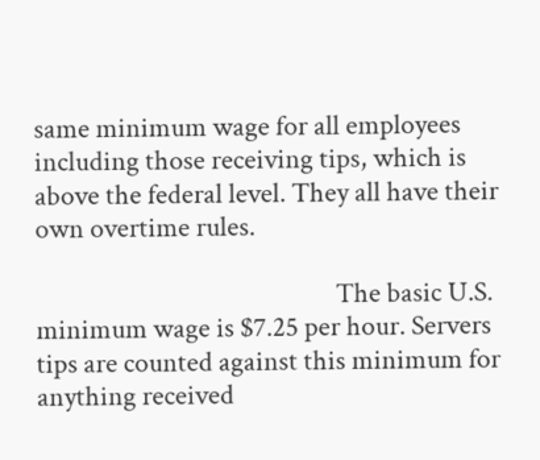same minimum wage for all employees including those receiving tips, which is above the federal level. They all have their own overtime rules.

                                                  The basic U.S. minimum wage is $7.25 per hour. Servers tips are counted against this minimum for anything received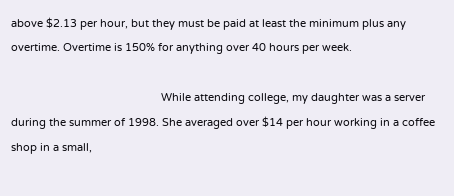above $2.13 per hour, but they must be paid at least the minimum plus any overtime. Overtime is 150% for anything over 40 hours per week.

                                                  While attending college, my daughter was a server during the summer of 1998. She averaged over $14 per hour working in a coffee shop in a small,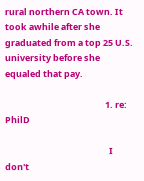rural northern CA town. It took awhile after she graduated from a top 25 U.S. university before she equaled that pay.

                                                  1. re: PhilD

                                                    I don't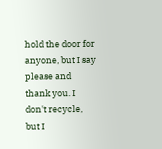hold the door for anyone, but I say please and thank you. I don't recycle, but I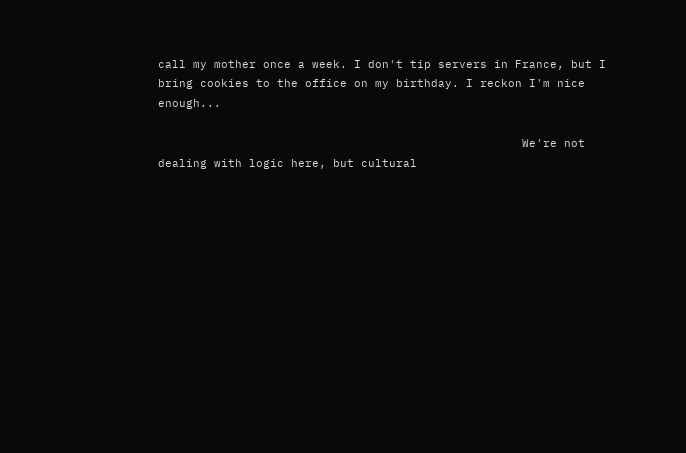call my mother once a week. I don't tip servers in France, but I bring cookies to the office on my birthday. I reckon I'm nice enough...

                                                    We're not dealing with logic here, but cultural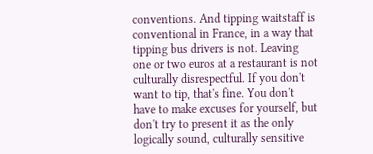conventions. And tipping waitstaff is conventional in France, in a way that tipping bus drivers is not. Leaving one or two euros at a restaurant is not culturally disrespectful. If you don't want to tip, that's fine. You don't have to make excuses for yourself, but don't try to present it as the only logically sound, culturally sensitive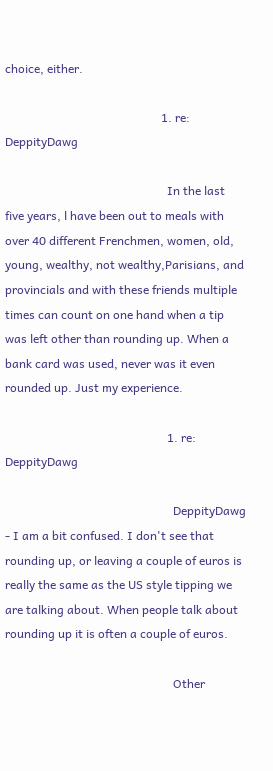choice, either.

                                                    1. re: DeppityDawg

                                                      In the last five years, l have been out to meals with over 40 different Frenchmen, women, old, young, wealthy, not wealthy,Parisians, and provincials and with these friends multiple times can count on one hand when a tip was left other than rounding up. When a bank card was used, never was it even rounded up. Just my experience.

                                                      1. re: DeppityDawg

                                                        DeppityDawg - I am a bit confused. I don't see that rounding up, or leaving a couple of euros is really the same as the US style tipping we are talking about. When people talk about rounding up it is often a couple of euros.

                                                        Other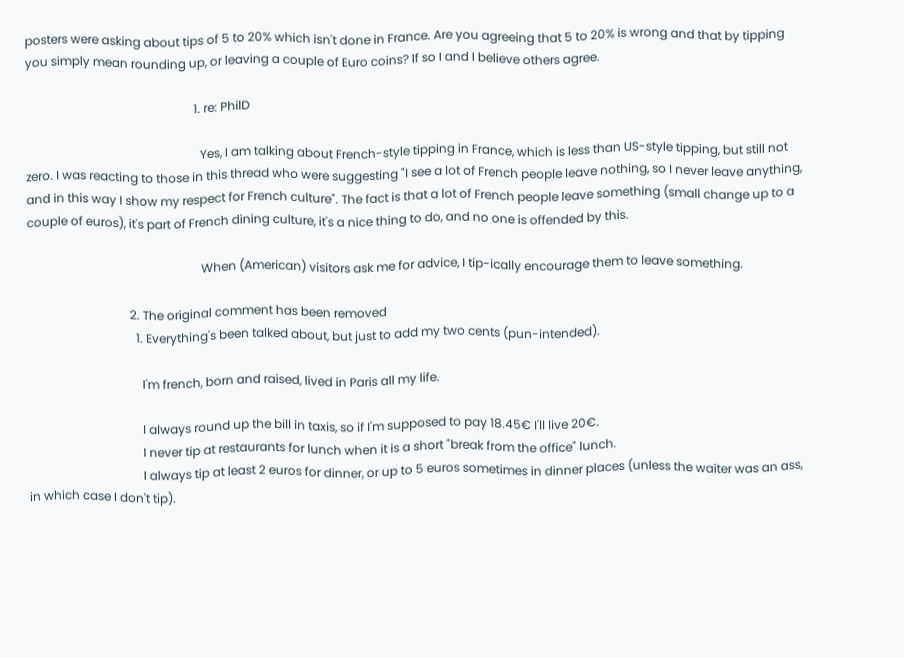posters were asking about tips of 5 to 20% which isn't done in France. Are you agreeing that 5 to 20% is wrong and that by tipping you simply mean rounding up, or leaving a couple of Euro coins? If so I and I believe others agree.

                                                        1. re: PhilD

                                                          Yes, I am talking about French-style tipping in France, which is less than US-style tipping, but still not zero. I was reacting to those in this thread who were suggesting "I see a lot of French people leave nothing, so I never leave anything, and in this way I show my respect for French culture". The fact is that a lot of French people leave something (small change up to a couple of euros), it's part of French dining culture, it's a nice thing to do, and no one is offended by this.

                                                          When (American) visitors ask me for advice, I tip-ically encourage them to leave something.

                                  2. The original comment has been removed
                                    1. Everything's been talked about, but just to add my two cents (pun-intended).

                                      I'm french, born and raised, lived in Paris all my life.

                                      I always round up the bill in taxis, so if I'm supposed to pay 18.45€ I'll live 20€.
                                      I never tip at restaurants for lunch when it is a short "break from the office" lunch.
                                      I always tip at least 2 euros for dinner, or up to 5 euros sometimes in dinner places (unless the waiter was an ass, in which case I don't tip).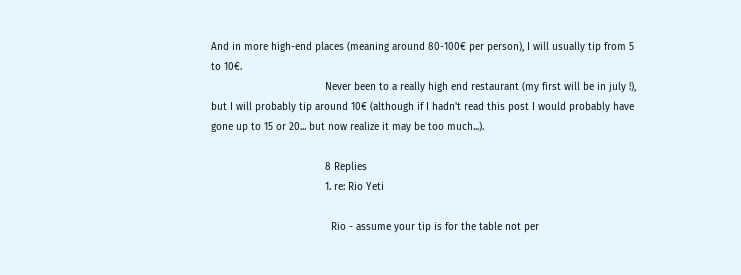And in more high-end places (meaning around 80-100€ per person), I will usually tip from 5 to 10€.
                                      Never been to a really high end restaurant (my first will be in july !), but I will probably tip around 10€ (although if I hadn't read this post I would probably have gone up to 15 or 20... but now realize it may be too much...).

                                      8 Replies
                                      1. re: Rio Yeti

                                        Rio - assume your tip is for the table not per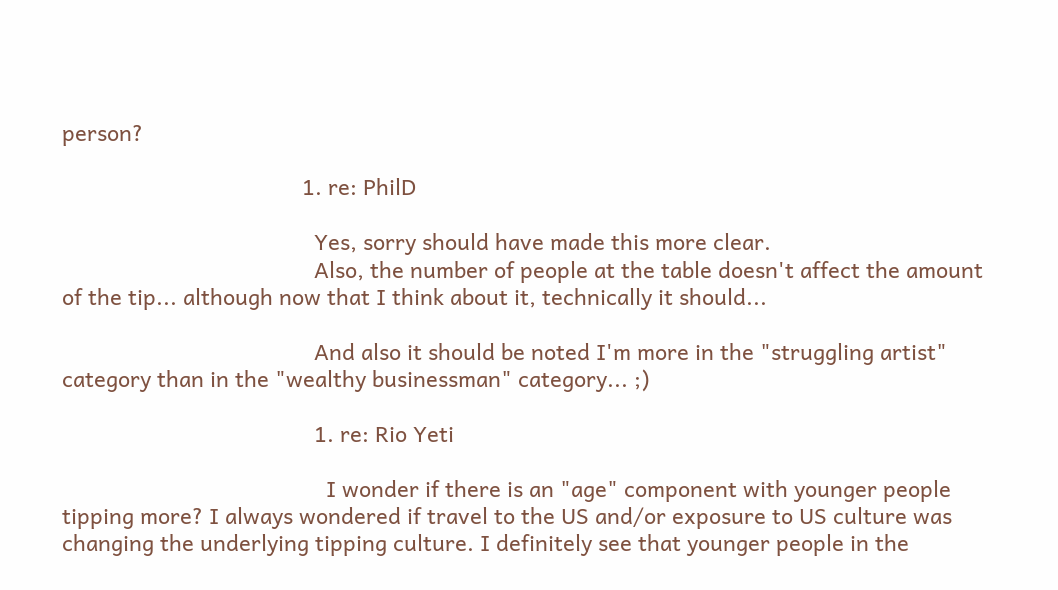person?

                                        1. re: PhilD

                                          Yes, sorry should have made this more clear.
                                          Also, the number of people at the table doesn't affect the amount of the tip... although now that I think about it, technically it should...

                                          And also it should be noted I'm more in the "struggling artist" category than in the "wealthy businessman" category... ;)

                                          1. re: Rio Yeti

                                            I wonder if there is an "age" component with younger people tipping more? I always wondered if travel to the US and/or exposure to US culture was changing the underlying tipping culture. I definitely see that younger people in the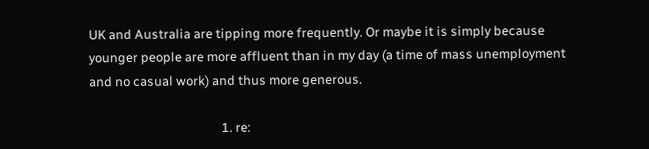UK and Australia are tipping more frequently. Or maybe it is simply because younger people are more affluent than in my day (a time of mass unemployment and no casual work) and thus more generous.

                                            1. re: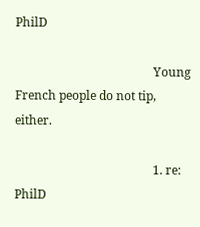PhilD

                                              Young French people do not tip, either.

                                              1. re: PhilD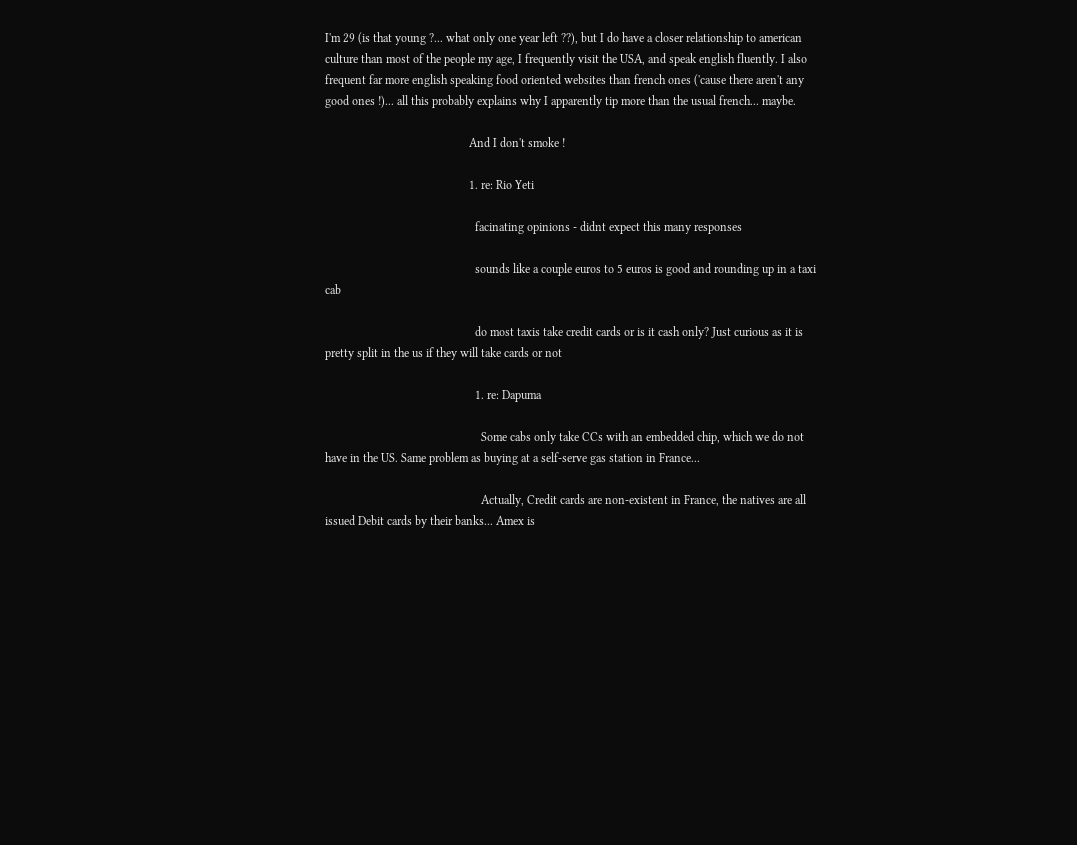I'm 29 (is that young ?... what only one year left ??), but I do have a closer relationship to american culture than most of the people my age, I frequently visit the USA, and speak english fluently. I also frequent far more english speaking food oriented websites than french ones ('cause there aren't any good ones !)... all this probably explains why I apparently tip more than the usual french... maybe.

                                                And I don't smoke !

                                                1. re: Rio Yeti

                                                  facinating opinions - didnt expect this many responses

                                                  sounds like a couple euros to 5 euros is good and rounding up in a taxi cab

                                                  do most taxis take credit cards or is it cash only? Just curious as it is pretty split in the us if they will take cards or not

                                                  1. re: Dapuma

                                                    Some cabs only take CCs with an embedded chip, which we do not have in the US. Same problem as buying at a self-serve gas station in France...

                                                    Actually, Credit cards are non-existent in France, the natives are all issued Debit cards by their banks... Amex is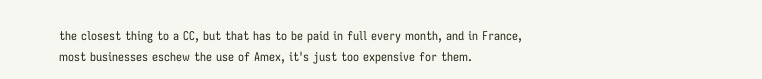the closest thing to a CC, but that has to be paid in full every month, and in France, most businesses eschew the use of Amex, it's just too expensive for them.